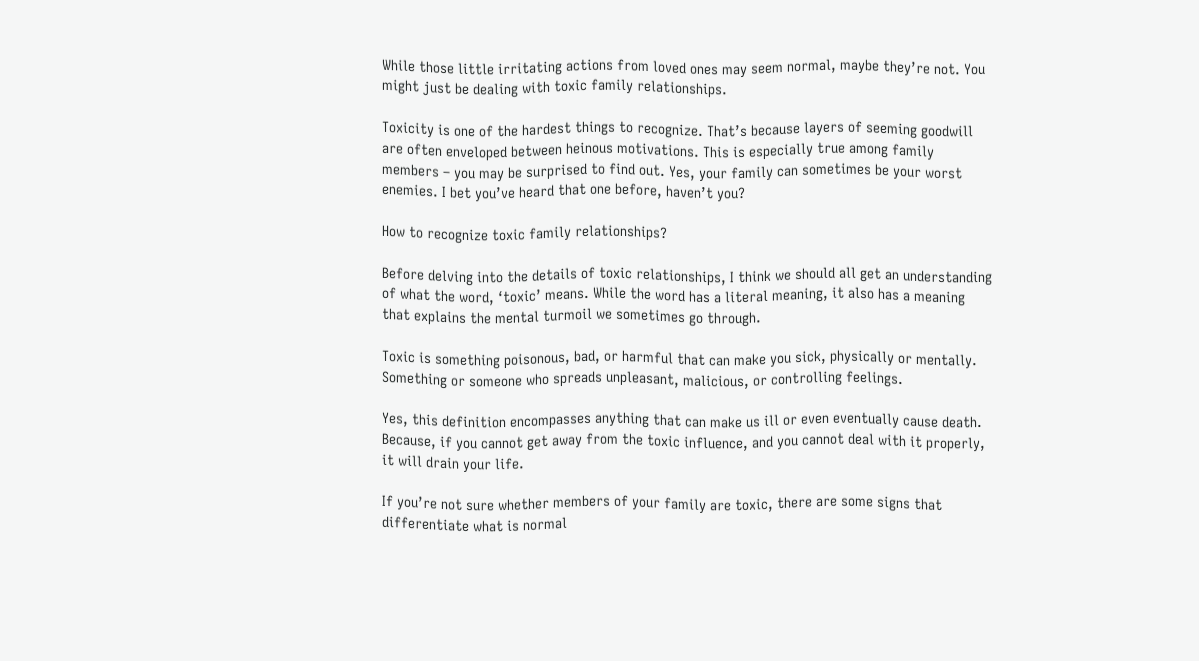While those little irritating actions from loved ones may seem normal, maybe they’re not. You might just be dealing with toxic family relationships.

Toxicity is one of the hardest things to recognize. That’s because layers of seeming goodwill are often enveloped between heinous motivations. This is especially true among family members – you may be surprised to find out. Yes, your family can sometimes be your worst enemies. I bet you’ve heard that one before, haven’t you?

How to recognize toxic family relationships?

Before delving into the details of toxic relationships, I think we should all get an understanding of what the word, ‘toxic’ means. While the word has a literal meaning, it also has a meaning that explains the mental turmoil we sometimes go through.

Toxic is something poisonous, bad, or harmful that can make you sick, physically or mentally. Something or someone who spreads unpleasant, malicious, or controlling feelings.

Yes, this definition encompasses anything that can make us ill or even eventually cause death. Because, if you cannot get away from the toxic influence, and you cannot deal with it properly, it will drain your life.

If you’re not sure whether members of your family are toxic, there are some signs that differentiate what is normal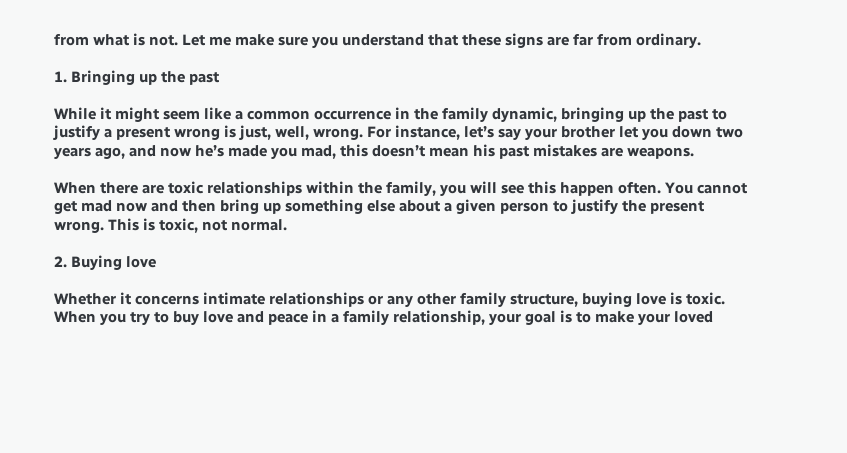from what is not. Let me make sure you understand that these signs are far from ordinary.

1. Bringing up the past

While it might seem like a common occurrence in the family dynamic, bringing up the past to justify a present wrong is just, well, wrong. For instance, let’s say your brother let you down two years ago, and now he’s made you mad, this doesn’t mean his past mistakes are weapons.

When there are toxic relationships within the family, you will see this happen often. You cannot get mad now and then bring up something else about a given person to justify the present wrong. This is toxic, not normal.

2. Buying love

Whether it concerns intimate relationships or any other family structure, buying love is toxic. When you try to buy love and peace in a family relationship, your goal is to make your loved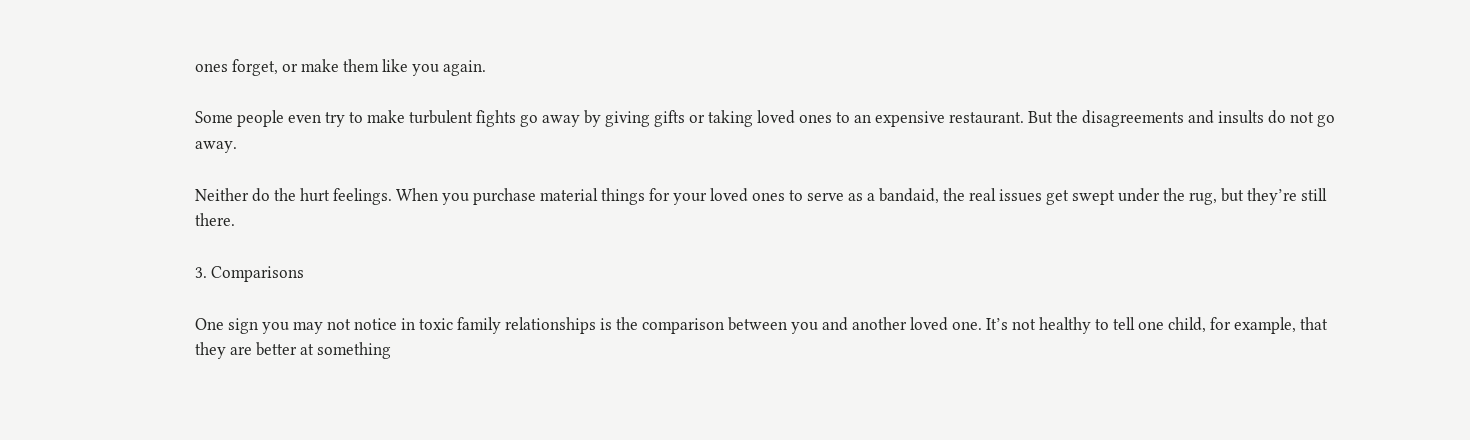ones forget, or make them like you again.

Some people even try to make turbulent fights go away by giving gifts or taking loved ones to an expensive restaurant. But the disagreements and insults do not go away.

Neither do the hurt feelings. When you purchase material things for your loved ones to serve as a bandaid, the real issues get swept under the rug, but they’re still there.

3. Comparisons

One sign you may not notice in toxic family relationships is the comparison between you and another loved one. It’s not healthy to tell one child, for example, that they are better at something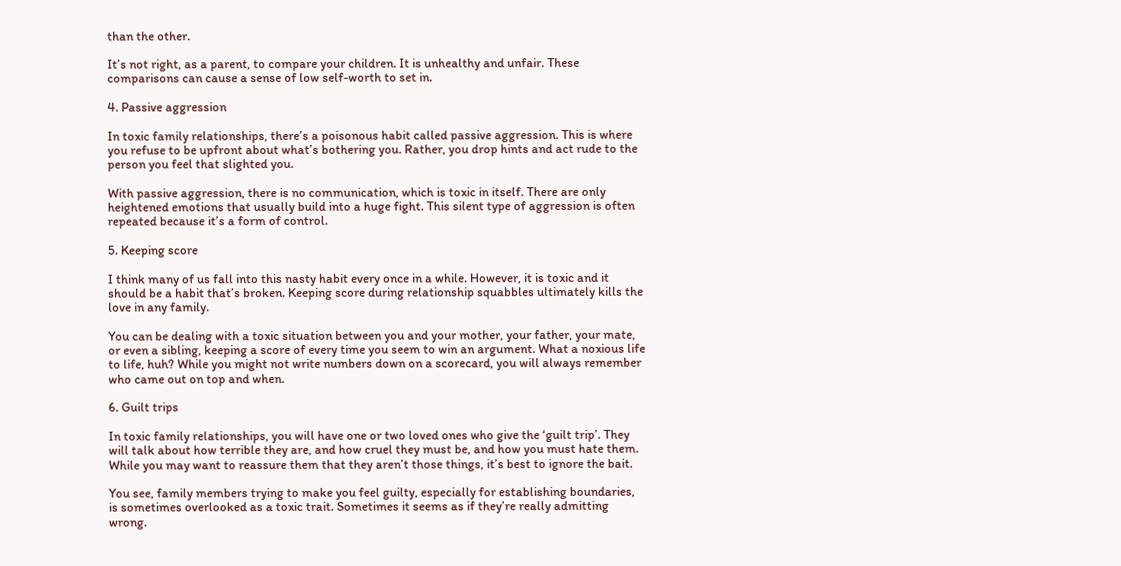than the other.

It’s not right, as a parent, to compare your children. It is unhealthy and unfair. These comparisons can cause a sense of low self-worth to set in.

4. Passive aggression

In toxic family relationships, there’s a poisonous habit called passive aggression. This is where you refuse to be upfront about what’s bothering you. Rather, you drop hints and act rude to the person you feel that slighted you.

With passive aggression, there is no communication, which is toxic in itself. There are only heightened emotions that usually build into a huge fight. This silent type of aggression is often repeated because it’s a form of control.

5. Keeping score

I think many of us fall into this nasty habit every once in a while. However, it is toxic and it should be a habit that’s broken. Keeping score during relationship squabbles ultimately kills the love in any family.

You can be dealing with a toxic situation between you and your mother, your father, your mate, or even a sibling, keeping a score of every time you seem to win an argument. What a noxious life to life, huh? While you might not write numbers down on a scorecard, you will always remember who came out on top and when.

6. Guilt trips

In toxic family relationships, you will have one or two loved ones who give the ‘guilt trip’. They will talk about how terrible they are, and how cruel they must be, and how you must hate them. While you may want to reassure them that they aren’t those things, it’s best to ignore the bait.

You see, family members trying to make you feel guilty, especially for establishing boundaries, is sometimes overlooked as a toxic trait. Sometimes it seems as if they’re really admitting wrong.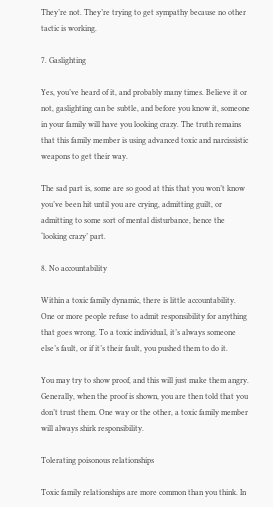They’re not. They’re trying to get sympathy because no other tactic is working.

7. Gaslighting

Yes, you’ve heard of it, and probably many times. Believe it or not, gaslighting can be subtle, and before you know it, someone in your family will have you looking crazy. The truth remains that this family member is using advanced toxic and narcissistic weapons to get their way.

The sad part is, some are so good at this that you won’t know you’ve been hit until you are crying, admitting guilt, or admitting to some sort of mental disturbance, hence the ‘looking crazy’ part.

8. No accountability

Within a toxic family dynamic, there is little accountability. One or more people refuse to admit responsibility for anything that goes wrong. To a toxic individual, it’s always someone else’s fault, or if it’s their fault, you pushed them to do it.

You may try to show proof, and this will just make them angry. Generally, when the proof is shown, you are then told that you don’t trust them. One way or the other, a toxic family member will always shirk responsibility.

Tolerating poisonous relationships

Toxic family relationships are more common than you think. In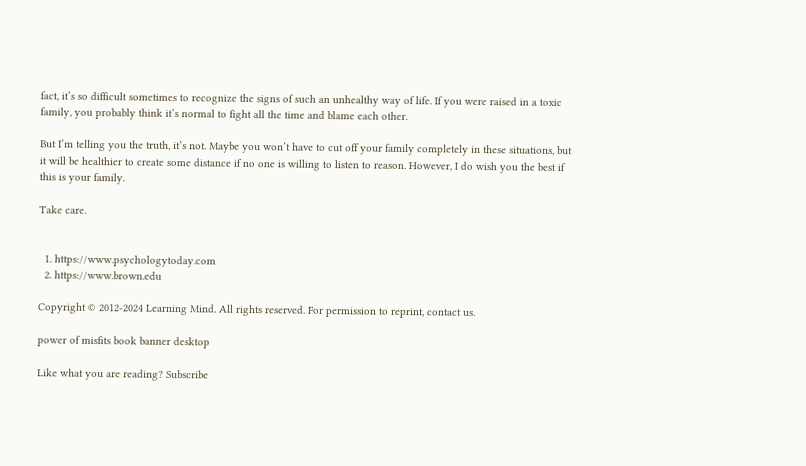fact, it’s so difficult sometimes to recognize the signs of such an unhealthy way of life. If you were raised in a toxic family, you probably think it’s normal to fight all the time and blame each other.

But I’m telling you the truth, it’s not. Maybe you won’t have to cut off your family completely in these situations, but it will be healthier to create some distance if no one is willing to listen to reason. However, I do wish you the best if this is your family.

Take care.


  1. https://www.psychologytoday.com
  2. https://www.brown.edu

Copyright © 2012-2024 Learning Mind. All rights reserved. For permission to reprint, contact us.

power of misfits book banner desktop

Like what you are reading? Subscribe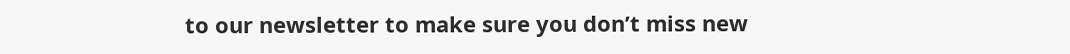to our newsletter to make sure you don’t miss new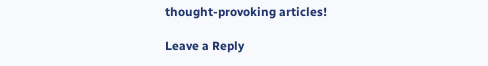thought-provoking articles!

Leave a Reply